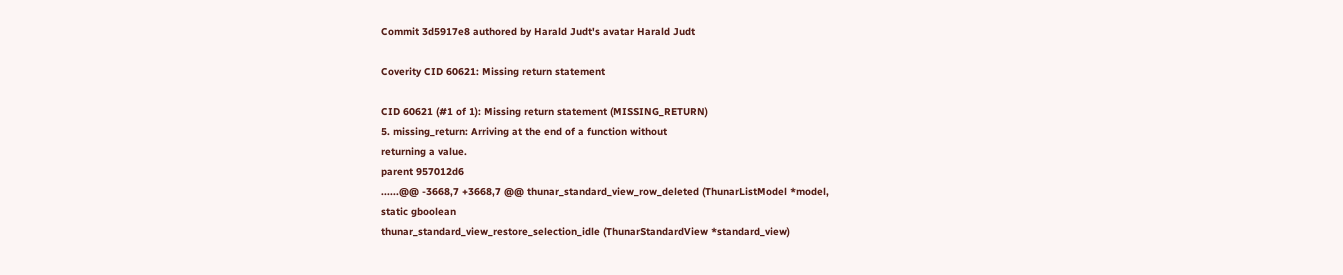Commit 3d5917e8 authored by Harald Judt's avatar Harald Judt

Coverity CID 60621: Missing return statement

CID 60621 (#1 of 1): Missing return statement (MISSING_RETURN)
5. missing_return: Arriving at the end of a function without
returning a value.
parent 957012d6
......@@ -3668,7 +3668,7 @@ thunar_standard_view_row_deleted (ThunarListModel *model,
static gboolean
thunar_standard_view_restore_selection_idle (ThunarStandardView *standard_view)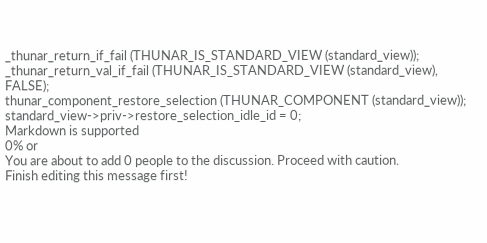_thunar_return_if_fail (THUNAR_IS_STANDARD_VIEW (standard_view));
_thunar_return_val_if_fail (THUNAR_IS_STANDARD_VIEW (standard_view), FALSE);
thunar_component_restore_selection (THUNAR_COMPONENT (standard_view));
standard_view->priv->restore_selection_idle_id = 0;
Markdown is supported
0% or
You are about to add 0 people to the discussion. Proceed with caution.
Finish editing this message first!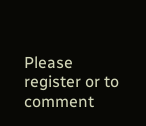Please register or to comment